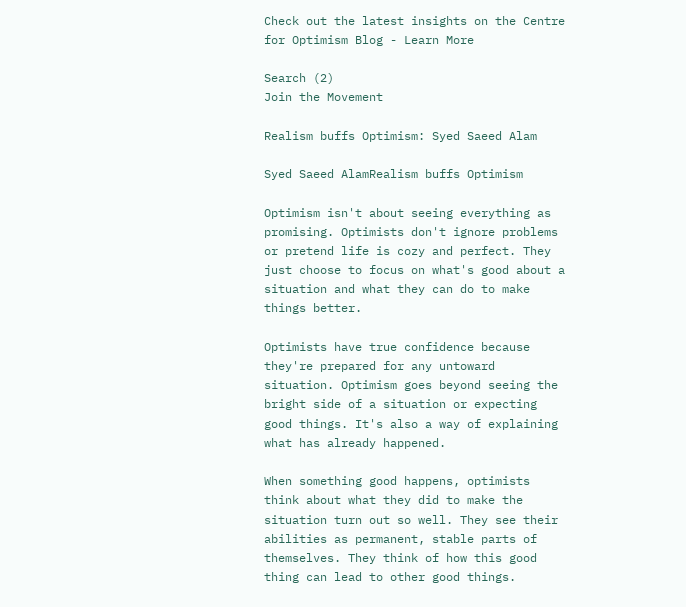Check out the latest insights on the Centre for Optimism Blog - Learn More

Search (2)
Join the Movement

Realism buffs Optimism: Syed Saeed Alam

Syed Saeed AlamRealism buffs Optimism

Optimism isn't about seeing everything as promising. Optimists don't ignore problems or pretend life is cozy and perfect. They just choose to focus on what's good about a situation and what they can do to make things better.

Optimists have true confidence because they're prepared for any untoward situation. Optimism goes beyond seeing the bright side of a situation or expecting good things. It's also a way of explaining what has already happened.

When something good happens, optimists think about what they did to make the situation turn out so well. They see their abilities as permanent, stable parts of themselves. They think of how this good thing can lead to other good things.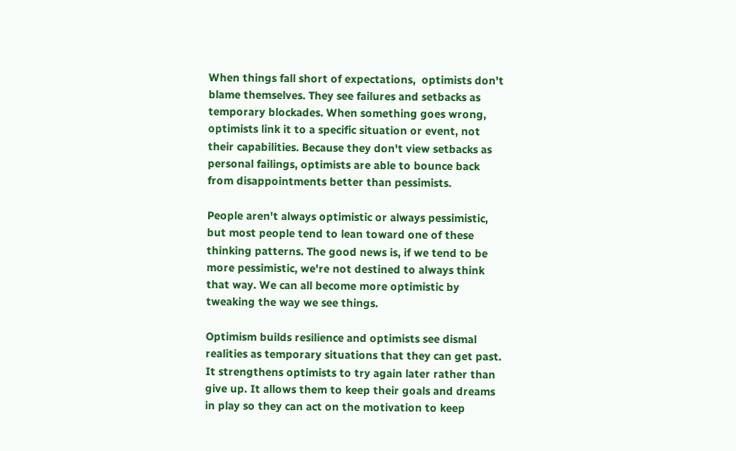When things fall short of expectations,  optimists don't blame themselves. They see failures and setbacks as temporary blockades. When something goes wrong, optimists link it to a specific situation or event, not their capabilities. Because they don't view setbacks as personal failings, optimists are able to bounce back from disappointments better than pessimists.

People aren't always optimistic or always pessimistic, but most people tend to lean toward one of these thinking patterns. The good news is, if we tend to be more pessimistic, we're not destined to always think that way. We can all become more optimistic by tweaking the way we see things.

Optimism builds resilience and optimists see dismal realities as temporary situations that they can get past. It strengthens optimists to try again later rather than give up. It allows them to keep their goals and dreams in play so they can act on the motivation to keep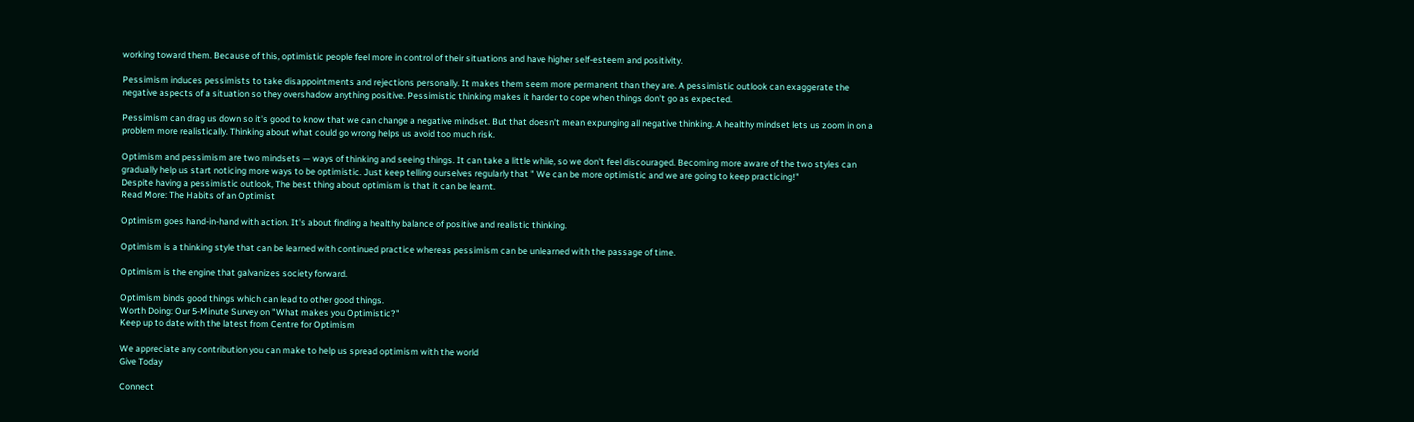working toward them. Because of this, optimistic people feel more in control of their situations and have higher self-esteem and positivity.

Pessimism induces pessimists to take disappointments and rejections personally. It makes them seem more permanent than they are. A pessimistic outlook can exaggerate the negative aspects of a situation so they overshadow anything positive. Pessimistic thinking makes it harder to cope when things don't go as expected.

Pessimism can drag us down so it's good to know that we can change a negative mindset. But that doesn't mean expunging all negative thinking. A healthy mindset lets us zoom in on a problem more realistically. Thinking about what could go wrong helps us avoid too much risk.

Optimism and pessimism are two mindsets — ways of thinking and seeing things. It can take a little while, so we don't feel discouraged. Becoming more aware of the two styles can gradually help us start noticing more ways to be optimistic. Just keep telling ourselves regularly that " We can be more optimistic and we are going to keep practicing!"
Despite having a pessimistic outlook, The best thing about optimism is that it can be learnt.
Read More: The Habits of an Optimist

Optimism goes hand-in-hand with action. It's about finding a healthy balance of positive and realistic thinking.

Optimism is a thinking style that can be learned with continued practice whereas pessimism can be unlearned with the passage of time.

Optimism is the engine that galvanizes society forward.

Optimism binds good things which can lead to other good things.
Worth Doing: Our 5-Minute Survey on "What makes you Optimistic?"
Keep up to date with the latest from Centre for Optimism

We appreciate any contribution you can make to help us spread optimism with the world
Give Today

Connect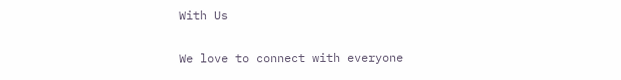With Us

We love to connect with everyone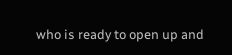who is ready to open up and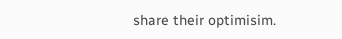share their optimisim.